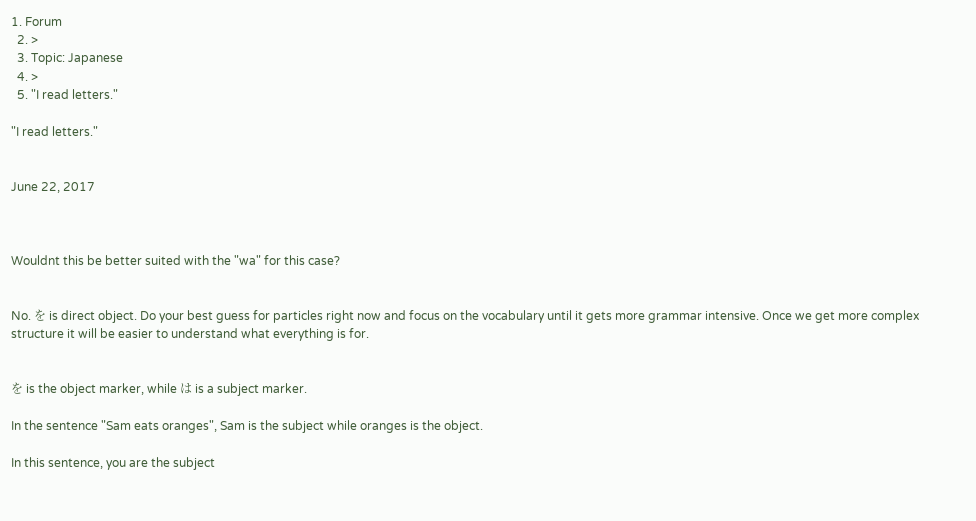1. Forum
  2. >
  3. Topic: Japanese
  4. >
  5. "I read letters."

"I read letters."


June 22, 2017



Wouldnt this be better suited with the "wa" for this case?


No. を is direct object. Do your best guess for particles right now and focus on the vocabulary until it gets more grammar intensive. Once we get more complex structure it will be easier to understand what everything is for.


を is the object marker, while は is a subject marker.

In the sentence "Sam eats oranges", Sam is the subject while oranges is the object.

In this sentence, you are the subject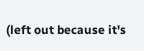(left out because it's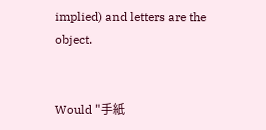implied) and letters are the object.


Would "手紙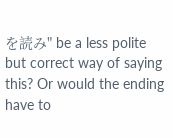を読み" be a less polite but correct way of saying this? Or would the ending have to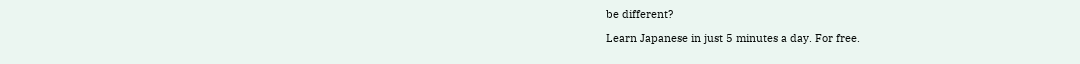be different?

Learn Japanese in just 5 minutes a day. For free.